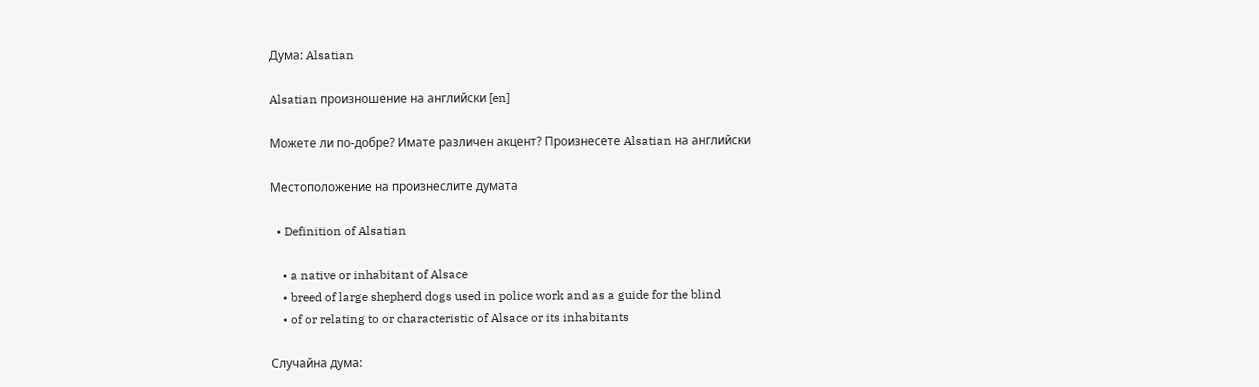Дума: Alsatian

Alsatian произношение на английски [en]

Можете ли по-добре? Имате различен акцент? Произнесете Alsatian на английски

Местоположение на произнеслите думата

  • Definition of Alsatian

    • a native or inhabitant of Alsace
    • breed of large shepherd dogs used in police work and as a guide for the blind
    • of or relating to or characteristic of Alsace or its inhabitants

Случайна дума: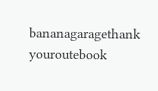bananagaragethank youroutebook